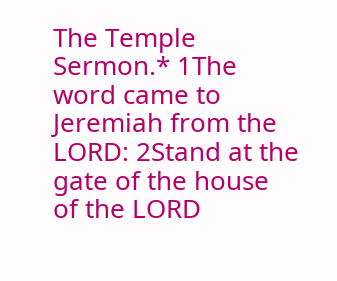The Temple Sermon.* 1The word came to Jeremiah from the LORD: 2Stand at the gate of the house of the LORD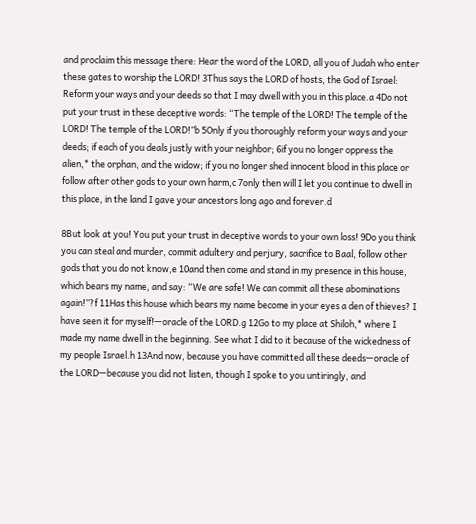and proclaim this message there: Hear the word of the LORD, all you of Judah who enter these gates to worship the LORD! 3Thus says the LORD of hosts, the God of Israel: Reform your ways and your deeds so that I may dwell with you in this place.a 4Do not put your trust in these deceptive words: “The temple of the LORD! The temple of the LORD! The temple of the LORD!”b 5Only if you thoroughly reform your ways and your deeds; if each of you deals justly with your neighbor; 6if you no longer oppress the alien,* the orphan, and the widow; if you no longer shed innocent blood in this place or follow after other gods to your own harm,c 7only then will I let you continue to dwell in this place, in the land I gave your ancestors long ago and forever.d

8But look at you! You put your trust in deceptive words to your own loss! 9Do you think you can steal and murder, commit adultery and perjury, sacrifice to Baal, follow other gods that you do not know,e 10and then come and stand in my presence in this house, which bears my name, and say: “We are safe! We can commit all these abominations again!”?f 11Has this house which bears my name become in your eyes a den of thieves? I have seen it for myself!—oracle of the LORD.g 12Go to my place at Shiloh,* where I made my name dwell in the beginning. See what I did to it because of the wickedness of my people Israel.h 13And now, because you have committed all these deeds—oracle of the LORD—because you did not listen, though I spoke to you untiringly, and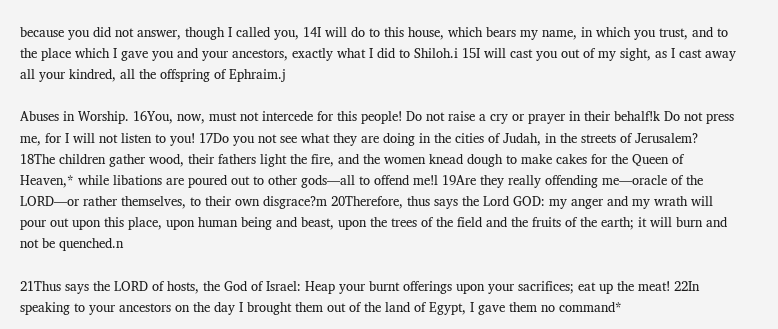because you did not answer, though I called you, 14I will do to this house, which bears my name, in which you trust, and to the place which I gave you and your ancestors, exactly what I did to Shiloh.i 15I will cast you out of my sight, as I cast away all your kindred, all the offspring of Ephraim.j

Abuses in Worship. 16You, now, must not intercede for this people! Do not raise a cry or prayer in their behalf!k Do not press me, for I will not listen to you! 17Do you not see what they are doing in the cities of Judah, in the streets of Jerusalem? 18The children gather wood, their fathers light the fire, and the women knead dough to make cakes for the Queen of Heaven,* while libations are poured out to other gods—all to offend me!l 19Are they really offending me—oracle of the LORD—or rather themselves, to their own disgrace?m 20Therefore, thus says the Lord GOD: my anger and my wrath will pour out upon this place, upon human being and beast, upon the trees of the field and the fruits of the earth; it will burn and not be quenched.n

21Thus says the LORD of hosts, the God of Israel: Heap your burnt offerings upon your sacrifices; eat up the meat! 22In speaking to your ancestors on the day I brought them out of the land of Egypt, I gave them no command*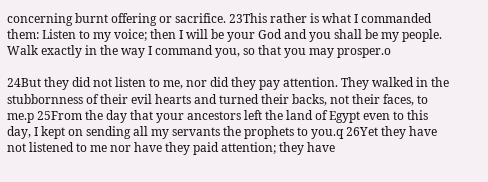concerning burnt offering or sacrifice. 23This rather is what I commanded them: Listen to my voice; then I will be your God and you shall be my people. Walk exactly in the way I command you, so that you may prosper.o

24But they did not listen to me, nor did they pay attention. They walked in the stubbornness of their evil hearts and turned their backs, not their faces, to me.p 25From the day that your ancestors left the land of Egypt even to this day, I kept on sending all my servants the prophets to you.q 26Yet they have not listened to me nor have they paid attention; they have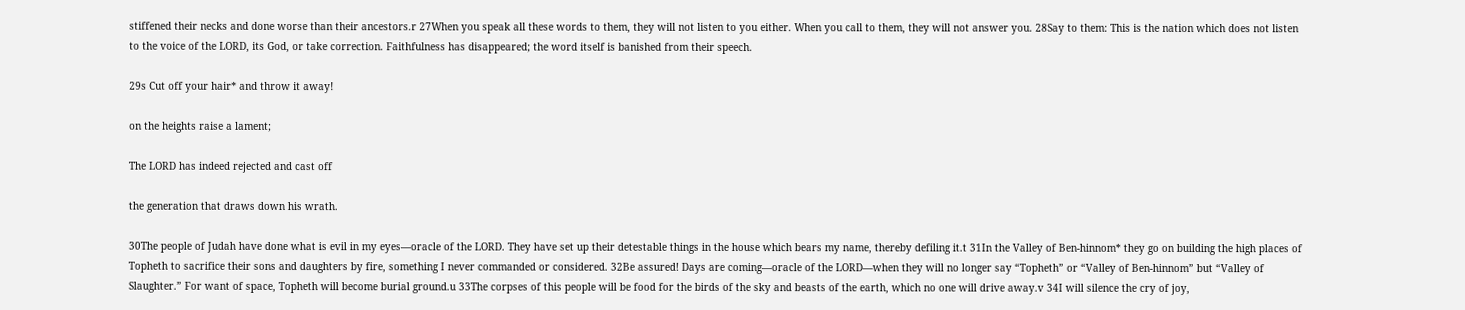stiffened their necks and done worse than their ancestors.r 27When you speak all these words to them, they will not listen to you either. When you call to them, they will not answer you. 28Say to them: This is the nation which does not listen to the voice of the LORD, its God, or take correction. Faithfulness has disappeared; the word itself is banished from their speech.

29s Cut off your hair* and throw it away!

on the heights raise a lament;

The LORD has indeed rejected and cast off

the generation that draws down his wrath.

30The people of Judah have done what is evil in my eyes—oracle of the LORD. They have set up their detestable things in the house which bears my name, thereby defiling it.t 31In the Valley of Ben-hinnom* they go on building the high places of Topheth to sacrifice their sons and daughters by fire, something I never commanded or considered. 32Be assured! Days are coming—oracle of the LORD—when they will no longer say “Topheth” or “Valley of Ben-hinnom” but “Valley of Slaughter.” For want of space, Topheth will become burial ground.u 33The corpses of this people will be food for the birds of the sky and beasts of the earth, which no one will drive away.v 34I will silence the cry of joy,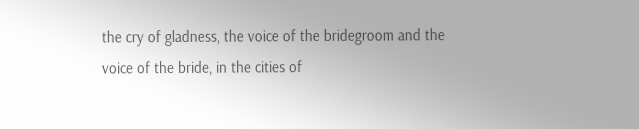the cry of gladness, the voice of the bridegroom and the voice of the bride, in the cities of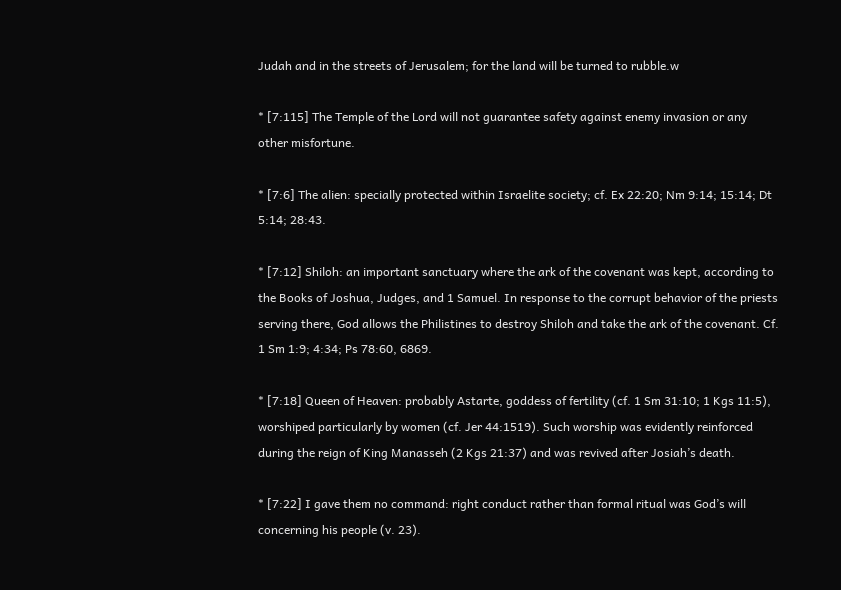Judah and in the streets of Jerusalem; for the land will be turned to rubble.w

* [7:115] The Temple of the Lord will not guarantee safety against enemy invasion or any other misfortune.

* [7:6] The alien: specially protected within Israelite society; cf. Ex 22:20; Nm 9:14; 15:14; Dt 5:14; 28:43.

* [7:12] Shiloh: an important sanctuary where the ark of the covenant was kept, according to the Books of Joshua, Judges, and 1 Samuel. In response to the corrupt behavior of the priests serving there, God allows the Philistines to destroy Shiloh and take the ark of the covenant. Cf. 1 Sm 1:9; 4:34; Ps 78:60, 6869.

* [7:18] Queen of Heaven: probably Astarte, goddess of fertility (cf. 1 Sm 31:10; 1 Kgs 11:5), worshiped particularly by women (cf. Jer 44:1519). Such worship was evidently reinforced during the reign of King Manasseh (2 Kgs 21:37) and was revived after Josiah’s death.

* [7:22] I gave them no command: right conduct rather than formal ritual was God’s will concerning his people (v. 23).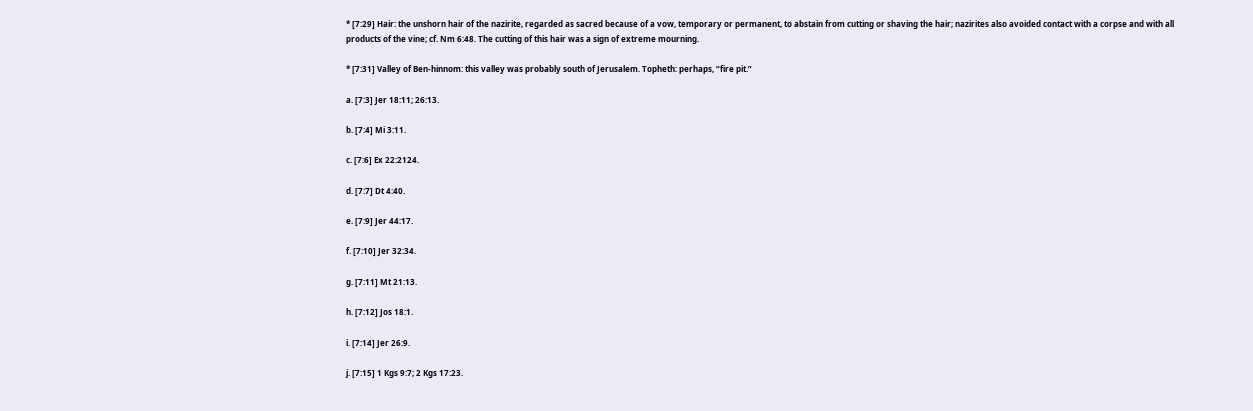* [7:29] Hair: the unshorn hair of the nazirite, regarded as sacred because of a vow, temporary or permanent, to abstain from cutting or shaving the hair; nazirites also avoided contact with a corpse and with all products of the vine; cf. Nm 6:48. The cutting of this hair was a sign of extreme mourning.

* [7:31] Valley of Ben-hinnom: this valley was probably south of Jerusalem. Topheth: perhaps, “fire pit.”

a. [7:3] Jer 18:11; 26:13.

b. [7:4] Mi 3:11.

c. [7:6] Ex 22:2124.

d. [7:7] Dt 4:40.

e. [7:9] Jer 44:17.

f. [7:10] Jer 32:34.

g. [7:11] Mt 21:13.

h. [7:12] Jos 18:1.

i. [7:14] Jer 26:9.

j. [7:15] 1 Kgs 9:7; 2 Kgs 17:23.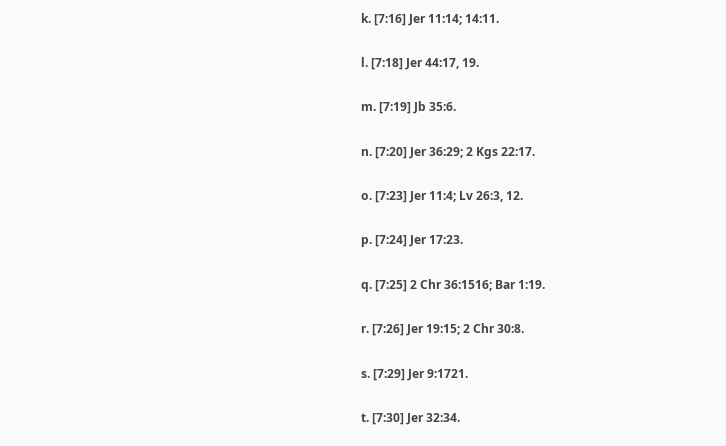k. [7:16] Jer 11:14; 14:11.

l. [7:18] Jer 44:17, 19.

m. [7:19] Jb 35:6.

n. [7:20] Jer 36:29; 2 Kgs 22:17.

o. [7:23] Jer 11:4; Lv 26:3, 12.

p. [7:24] Jer 17:23.

q. [7:25] 2 Chr 36:1516; Bar 1:19.

r. [7:26] Jer 19:15; 2 Chr 30:8.

s. [7:29] Jer 9:1721.

t. [7:30] Jer 32:34.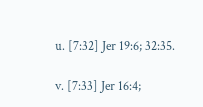u. [7:32] Jer 19:6; 32:35.

v. [7:33] Jer 16:4;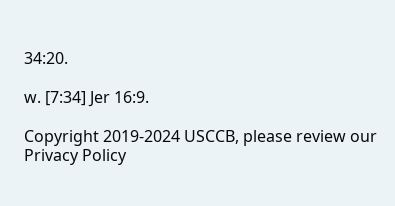34:20.

w. [7:34] Jer 16:9.

Copyright 2019-2024 USCCB, please review our Privacy Policy